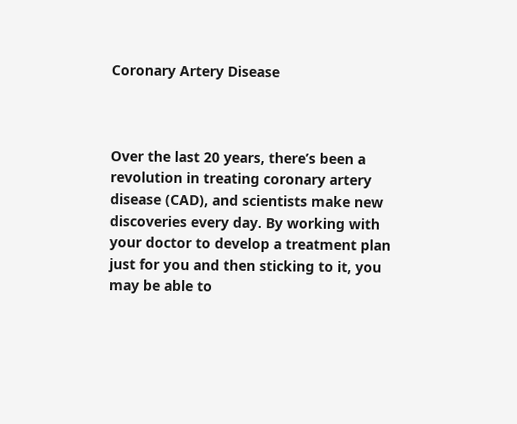Coronary Artery Disease



Over the last 20 years, there’s been a revolution in treating coronary artery disease (CAD), and scientists make new discoveries every day. By working with your doctor to develop a treatment plan just for you and then sticking to it, you may be able to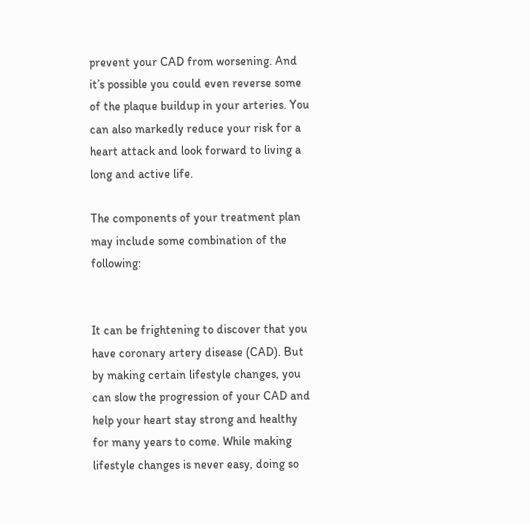prevent your CAD from worsening. And it’s possible you could even reverse some of the plaque buildup in your arteries. You can also markedly reduce your risk for a heart attack and look forward to living a long and active life.

The components of your treatment plan may include some combination of the following:


It can be frightening to discover that you have coronary artery disease (CAD). But by making certain lifestyle changes, you can slow the progression of your CAD and help your heart stay strong and healthy for many years to come. While making lifestyle changes is never easy, doing so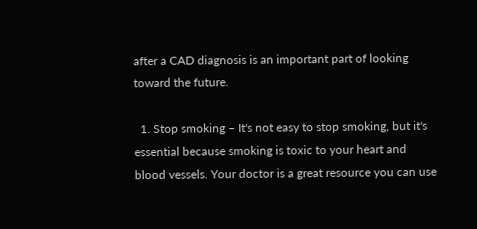after a CAD diagnosis is an important part of looking toward the future.

  1. Stop smoking – It's not easy to stop smoking, but it's essential because smoking is toxic to your heart and blood vessels. Your doctor is a great resource you can use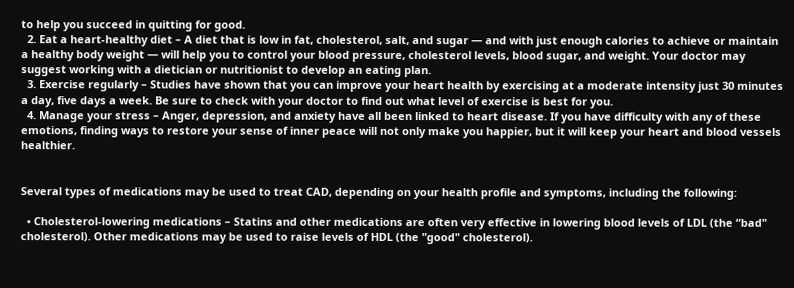to help you succeed in quitting for good.
  2. Eat a heart-healthy diet – A diet that is low in fat, cholesterol, salt, and sugar — and with just enough calories to achieve or maintain a healthy body weight — will help you to control your blood pressure, cholesterol levels, blood sugar, and weight. Your doctor may suggest working with a dietician or nutritionist to develop an eating plan.
  3. Exercise regularly – Studies have shown that you can improve your heart health by exercising at a moderate intensity just 30 minutes a day, five days a week. Be sure to check with your doctor to find out what level of exercise is best for you.
  4. Manage your stress – Anger, depression, and anxiety have all been linked to heart disease. If you have difficulty with any of these emotions, finding ways to restore your sense of inner peace will not only make you happier, but it will keep your heart and blood vessels healthier.


Several types of medications may be used to treat CAD, depending on your health profile and symptoms, including the following:

  • Cholesterol-lowering medications – Statins and other medications are often very effective in lowering blood levels of LDL (the “bad" cholesterol). Other medications may be used to raise levels of HDL (the "good" cholesterol).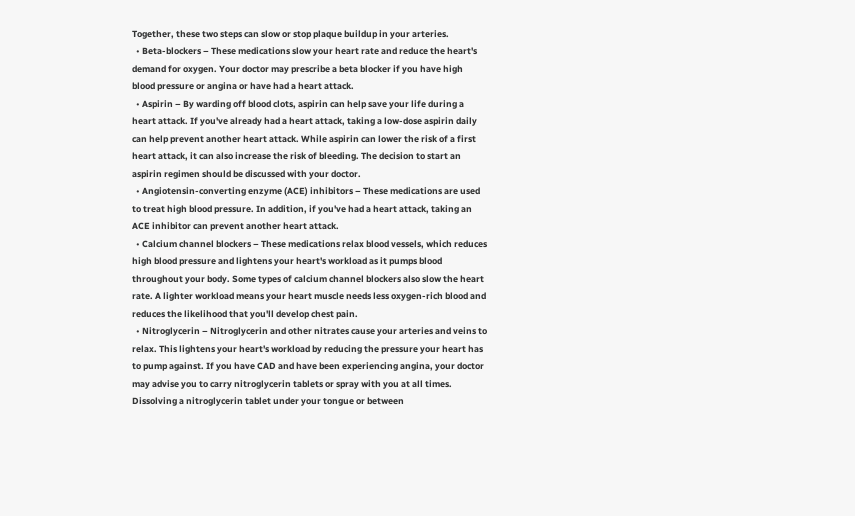Together, these two steps can slow or stop plaque buildup in your arteries.
  • Beta-blockers – These medications slow your heart rate and reduce the heart's demand for oxygen. Your doctor may prescribe a beta blocker if you have high blood pressure or angina or have had a heart attack.
  • Aspirin – By warding off blood clots, aspirin can help save your life during a heart attack. If you've already had a heart attack, taking a low-dose aspirin daily can help prevent another heart attack. While aspirin can lower the risk of a first heart attack, it can also increase the risk of bleeding. The decision to start an aspirin regimen should be discussed with your doctor.
  • Angiotensin-converting enzyme (ACE) inhibitors – These medications are used to treat high blood pressure. In addition, if you've had a heart attack, taking an ACE inhibitor can prevent another heart attack.
  • Calcium channel blockers – These medications relax blood vessels, which reduces high blood pressure and lightens your heart's workload as it pumps blood throughout your body. Some types of calcium channel blockers also slow the heart rate. A lighter workload means your heart muscle needs less oxygen-rich blood and reduces the likelihood that you'll develop chest pain.
  • Nitroglycerin – Nitroglycerin and other nitrates cause your arteries and veins to relax. This lightens your heart's workload by reducing the pressure your heart has to pump against. If you have CAD and have been experiencing angina, your doctor may advise you to carry nitroglycerin tablets or spray with you at all times. Dissolving a nitroglycerin tablet under your tongue or between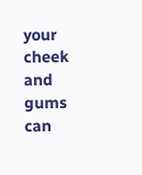your cheek and gums can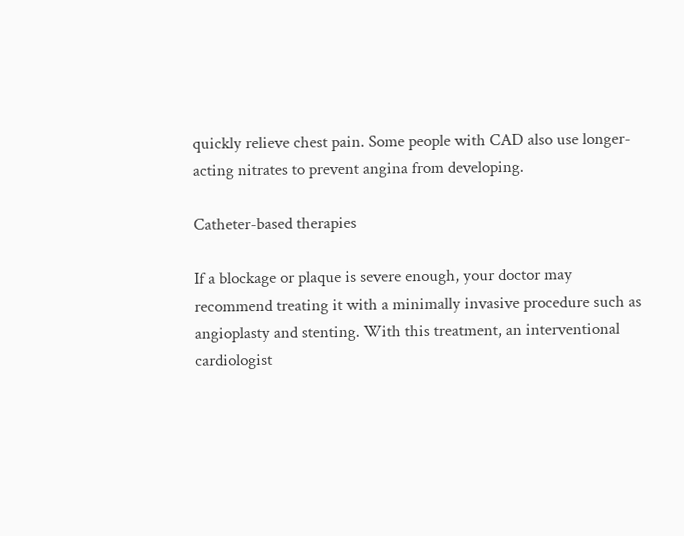quickly relieve chest pain. Some people with CAD also use longer-acting nitrates to prevent angina from developing.

Catheter-based therapies

If a blockage or plaque is severe enough, your doctor may recommend treating it with a minimally invasive procedure such as angioplasty and stenting. With this treatment, an interventional cardiologist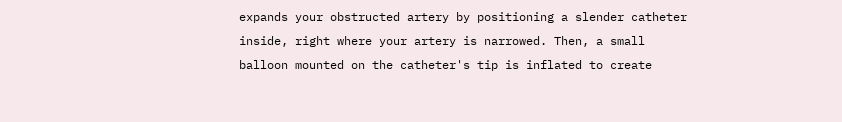expands your obstructed artery by positioning a slender catheter inside, right where your artery is narrowed. Then, a small balloon mounted on the catheter's tip is inflated to create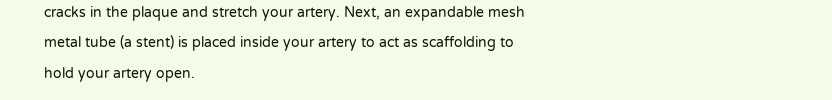cracks in the plaque and stretch your artery. Next, an expandable mesh metal tube (a stent) is placed inside your artery to act as scaffolding to hold your artery open.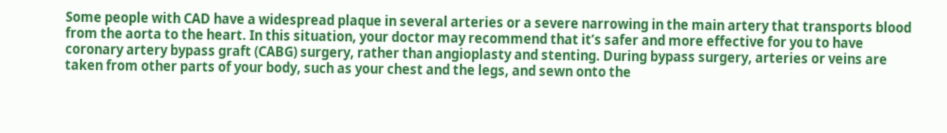Some people with CAD have a widespread plaque in several arteries or a severe narrowing in the main artery that transports blood from the aorta to the heart. In this situation, your doctor may recommend that it’s safer and more effective for you to have coronary artery bypass graft (CABG) surgery, rather than angioplasty and stenting. During bypass surgery, arteries or veins are taken from other parts of your body, such as your chest and the legs, and sewn onto the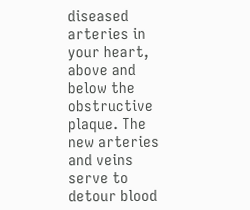diseased arteries in your heart, above and below the obstructive plaque. The new arteries and veins serve to detour blood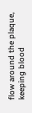flow around the plaque, keeping blood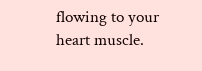flowing to your heart muscle.